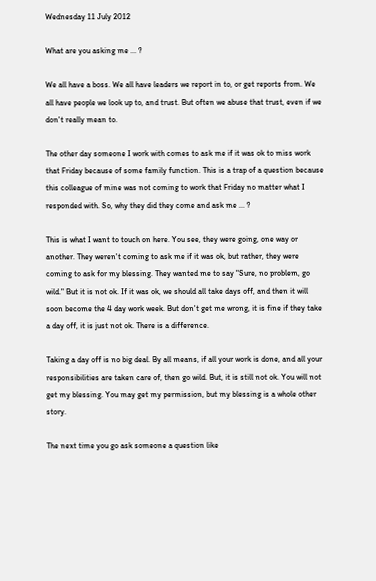Wednesday 11 July 2012

What are you asking me ... ?

We all have a boss. We all have leaders we report in to, or get reports from. We all have people we look up to, and trust. But often we abuse that trust, even if we don't really mean to.

The other day someone I work with comes to ask me if it was ok to miss work that Friday because of some family function. This is a trap of a question because this colleague of mine was not coming to work that Friday no matter what I responded with. So, why they did they come and ask me ... ?

This is what I want to touch on here. You see, they were going, one way or another. They weren't coming to ask me if it was ok, but rather, they were coming to ask for my blessing. They wanted me to say "Sure, no problem, go wild." But it is not ok. If it was ok, we should all take days off, and then it will soon become the 4 day work week. But don't get me wrong, it is fine if they take a day off, it is just not ok. There is a difference.

Taking a day off is no big deal. By all means, if all your work is done, and all your responsibilities are taken care of, then go wild. But, it is still not ok. You will not get my blessing. You may get my permission, but my blessing is a whole other story.

The next time you go ask someone a question like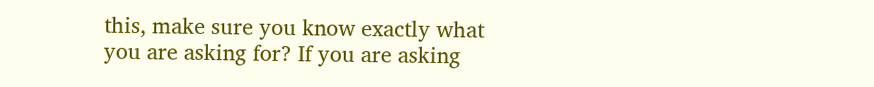this, make sure you know exactly what you are asking for? If you are asking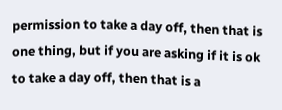permission to take a day off, then that is one thing, but if you are asking if it is ok to take a day off, then that is a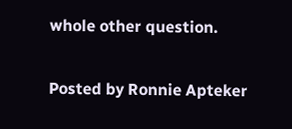whole other question.

Posted by Ronnie Apteker